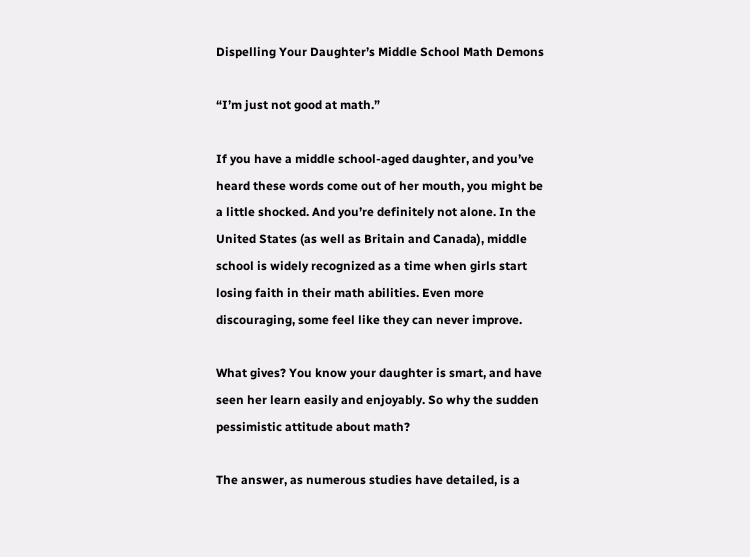Dispelling Your Daughter’s Middle School Math Demons

“I’m just not good at math.”

If you have a middle school-aged daughter, and you’ve heard these words come out of her mouth, you might be a little shocked. And you’re definitely not alone. In the United States (as well as Britain and Canada), middle school is widely recognized as a time when girls start losing faith in their math abilities. Even more discouraging, some feel like they can never improve.

What gives? You know your daughter is smart, and have seen her learn easily and enjoyably. So why the sudden pessimistic attitude about math?

The answer, as numerous studies have detailed, is a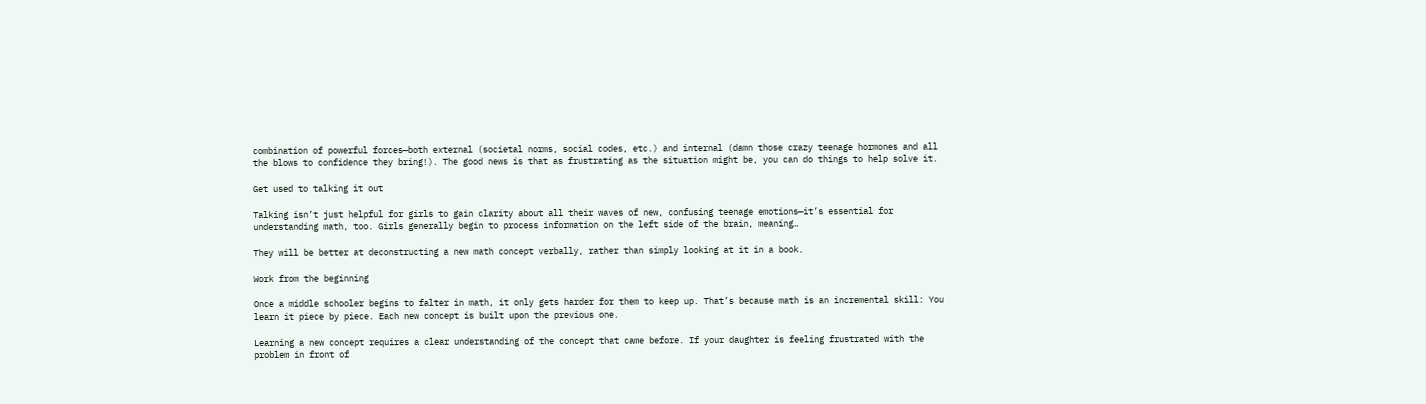combination of powerful forces—both external (societal norms, social codes, etc.) and internal (damn those crazy teenage hormones and all the blows to confidence they bring!). The good news is that as frustrating as the situation might be, you can do things to help solve it.

Get used to talking it out

Talking isn’t just helpful for girls to gain clarity about all their waves of new, confusing teenage emotions—it’s essential for understanding math, too. Girls generally begin to process information on the left side of the brain, meaning…

They will be better at deconstructing a new math concept verbally, rather than simply looking at it in a book.

Work from the beginning

Once a middle schooler begins to falter in math, it only gets harder for them to keep up. That’s because math is an incremental skill: You learn it piece by piece. Each new concept is built upon the previous one.

Learning a new concept requires a clear understanding of the concept that came before. If your daughter is feeling frustrated with the problem in front of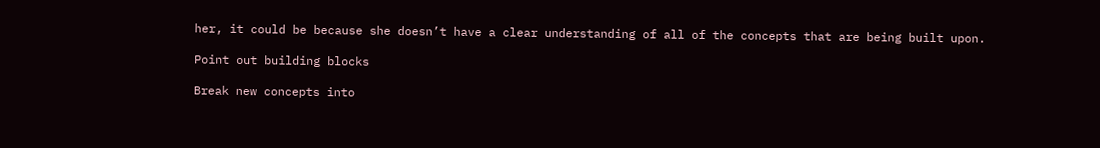her, it could be because she doesn’t have a clear understanding of all of the concepts that are being built upon.

Point out building blocks

Break new concepts into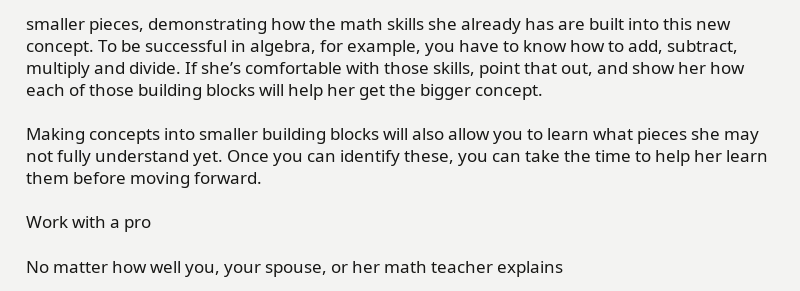smaller pieces, demonstrating how the math skills she already has are built into this new concept. To be successful in algebra, for example, you have to know how to add, subtract, multiply and divide. If she’s comfortable with those skills, point that out, and show her how each of those building blocks will help her get the bigger concept.

Making concepts into smaller building blocks will also allow you to learn what pieces she may not fully understand yet. Once you can identify these, you can take the time to help her learn them before moving forward.

Work with a pro

No matter how well you, your spouse, or her math teacher explains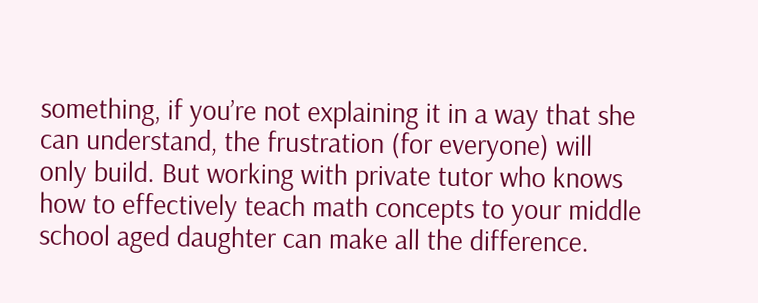something, if you’re not explaining it in a way that she can understand, the frustration (for everyone) will only build. But working with private tutor who knows how to effectively teach math concepts to your middle school aged daughter can make all the difference.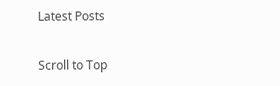Latest Posts

Scroll to Top